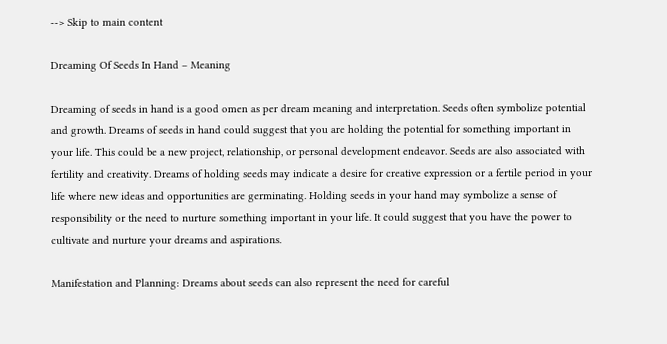--> Skip to main content

Dreaming Of Seeds In Hand – Meaning

Dreaming of seeds in hand is a good omen as per dream meaning and interpretation. Seeds often symbolize potential and growth. Dreams of seeds in hand could suggest that you are holding the potential for something important in your life. This could be a new project, relationship, or personal development endeavor. Seeds are also associated with fertility and creativity. Dreams of holding seeds may indicate a desire for creative expression or a fertile period in your life where new ideas and opportunities are germinating. Holding seeds in your hand may symbolize a sense of responsibility or the need to nurture something important in your life. It could suggest that you have the power to cultivate and nurture your dreams and aspirations.

Manifestation and Planning: Dreams about seeds can also represent the need for careful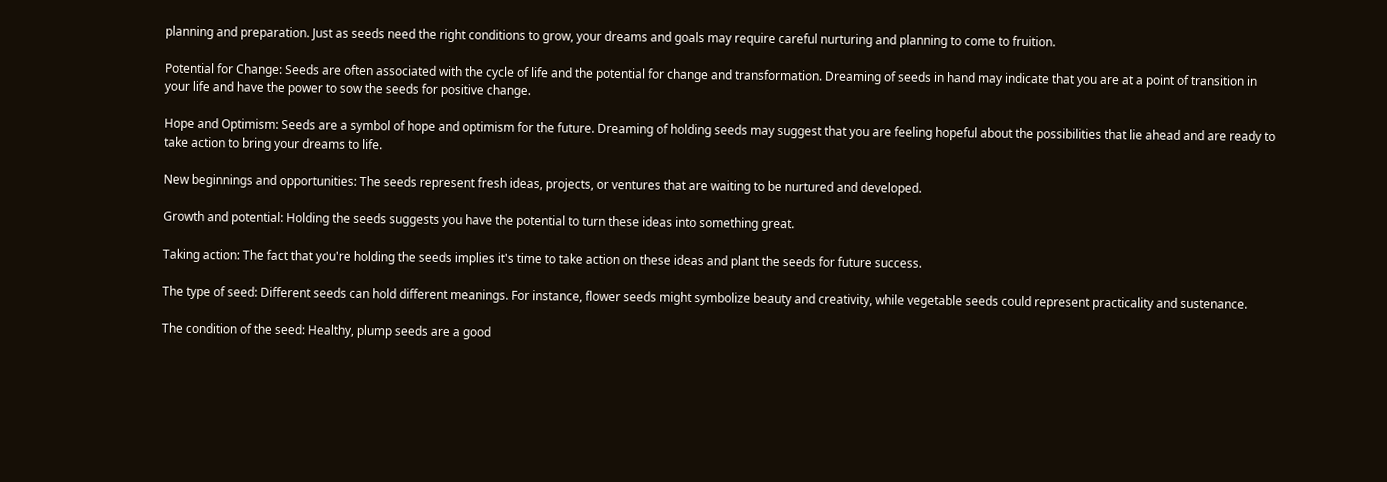planning and preparation. Just as seeds need the right conditions to grow, your dreams and goals may require careful nurturing and planning to come to fruition.

Potential for Change: Seeds are often associated with the cycle of life and the potential for change and transformation. Dreaming of seeds in hand may indicate that you are at a point of transition in your life and have the power to sow the seeds for positive change.

Hope and Optimism: Seeds are a symbol of hope and optimism for the future. Dreaming of holding seeds may suggest that you are feeling hopeful about the possibilities that lie ahead and are ready to take action to bring your dreams to life.

New beginnings and opportunities: The seeds represent fresh ideas, projects, or ventures that are waiting to be nurtured and developed.

Growth and potential: Holding the seeds suggests you have the potential to turn these ideas into something great.

Taking action: The fact that you're holding the seeds implies it's time to take action on these ideas and plant the seeds for future success.

The type of seed: Different seeds can hold different meanings. For instance, flower seeds might symbolize beauty and creativity, while vegetable seeds could represent practicality and sustenance.

The condition of the seed: Healthy, plump seeds are a good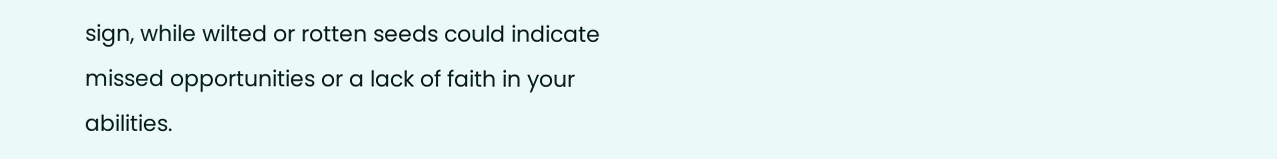sign, while wilted or rotten seeds could indicate missed opportunities or a lack of faith in your abilities.